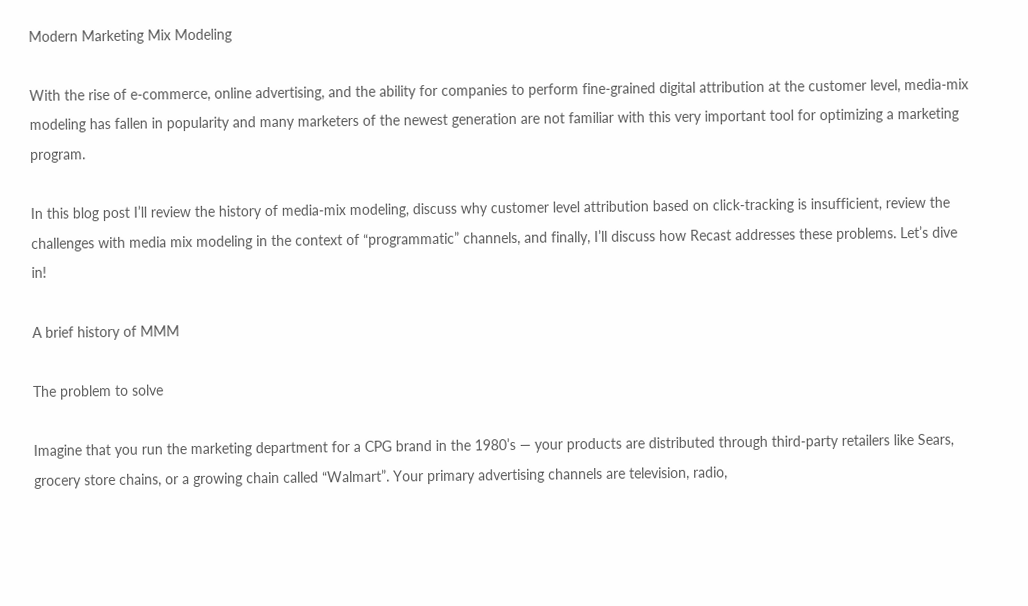Modern Marketing Mix Modeling

With the rise of e-commerce, online advertising, and the ability for companies to perform fine-grained digital attribution at the customer level, media-mix modeling has fallen in popularity and many marketers of the newest generation are not familiar with this very important tool for optimizing a marketing program.

In this blog post I’ll review the history of media-mix modeling, discuss why customer level attribution based on click-tracking is insufficient, review the challenges with media mix modeling in the context of “programmatic” channels, and finally, I’ll discuss how Recast addresses these problems. Let’s dive in!

A brief history of MMM

The problem to solve

Imagine that you run the marketing department for a CPG brand in the 1980’s — your products are distributed through third-party retailers like Sears, grocery store chains, or a growing chain called “Walmart”. Your primary advertising channels are television, radio,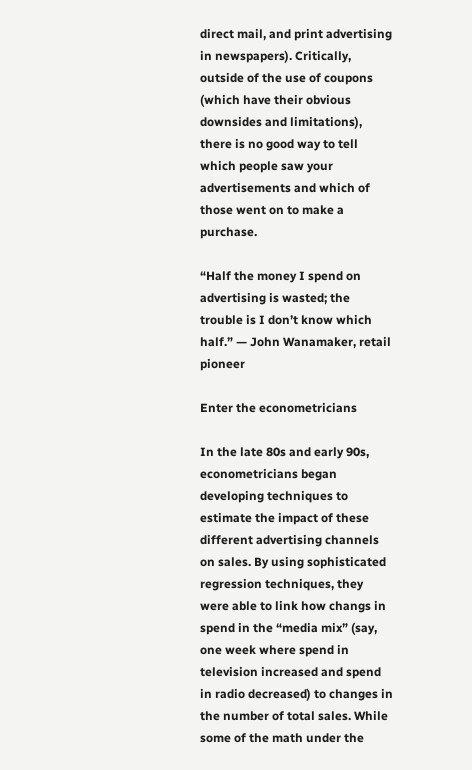direct mail, and print advertising in newspapers). Critically, outside of the use of coupons (which have their obvious downsides and limitations), there is no good way to tell which people saw your advertisements and which of those went on to make a purchase.

“Half the money I spend on advertising is wasted; the trouble is I don’t know which half.” — John Wanamaker, retail pioneer

Enter the econometricians

In the late 80s and early 90s, econometricians began developing techniques to estimate the impact of these different advertising channels on sales. By using sophisticated regression techniques, they were able to link how changs in spend in the “media mix” (say, one week where spend in television increased and spend in radio decreased) to changes in the number of total sales. While some of the math under the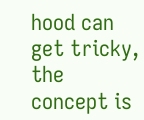hood can get tricky, the concept is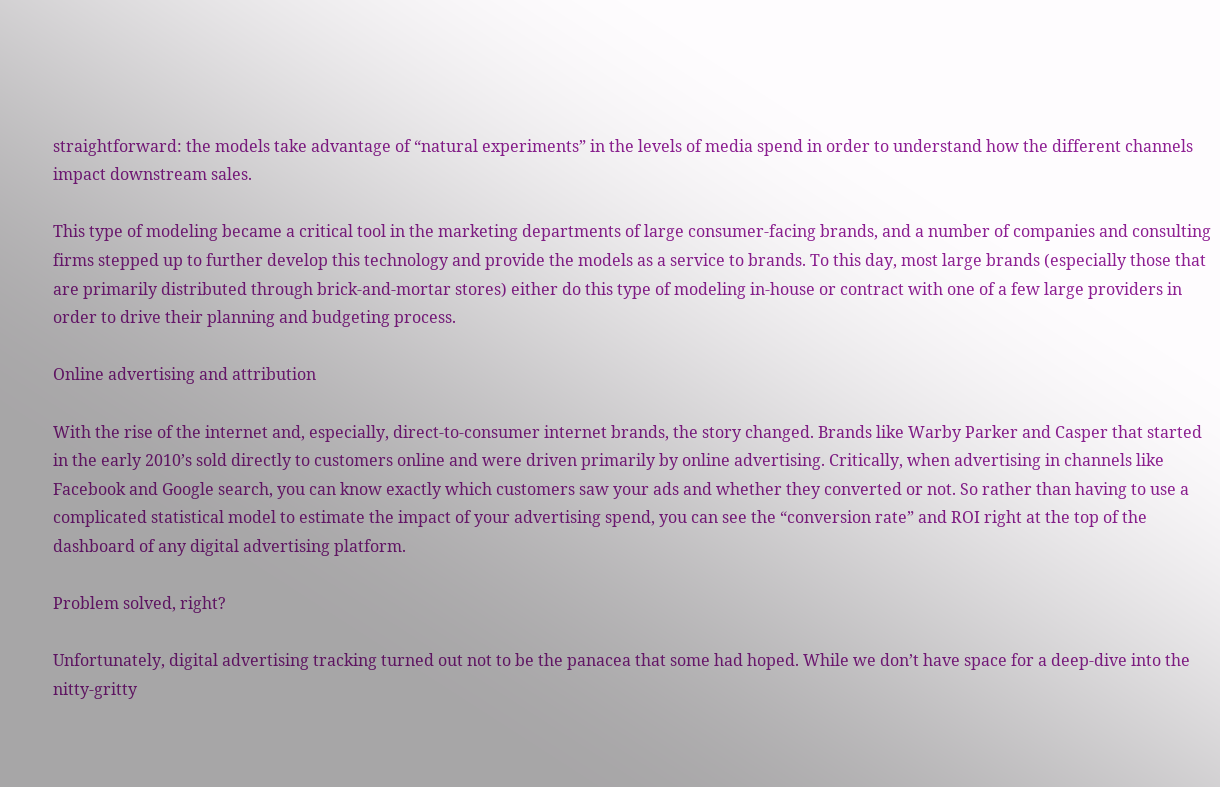straightforward: the models take advantage of “natural experiments” in the levels of media spend in order to understand how the different channels impact downstream sales.

This type of modeling became a critical tool in the marketing departments of large consumer-facing brands, and a number of companies and consulting firms stepped up to further develop this technology and provide the models as a service to brands. To this day, most large brands (especially those that are primarily distributed through brick-and-mortar stores) either do this type of modeling in-house or contract with one of a few large providers in order to drive their planning and budgeting process.

Online advertising and attribution

With the rise of the internet and, especially, direct-to-consumer internet brands, the story changed. Brands like Warby Parker and Casper that started in the early 2010’s sold directly to customers online and were driven primarily by online advertising. Critically, when advertising in channels like Facebook and Google search, you can know exactly which customers saw your ads and whether they converted or not. So rather than having to use a complicated statistical model to estimate the impact of your advertising spend, you can see the “conversion rate” and ROI right at the top of the dashboard of any digital advertising platform.

Problem solved, right?

Unfortunately, digital advertising tracking turned out not to be the panacea that some had hoped. While we don’t have space for a deep-dive into the nitty-gritty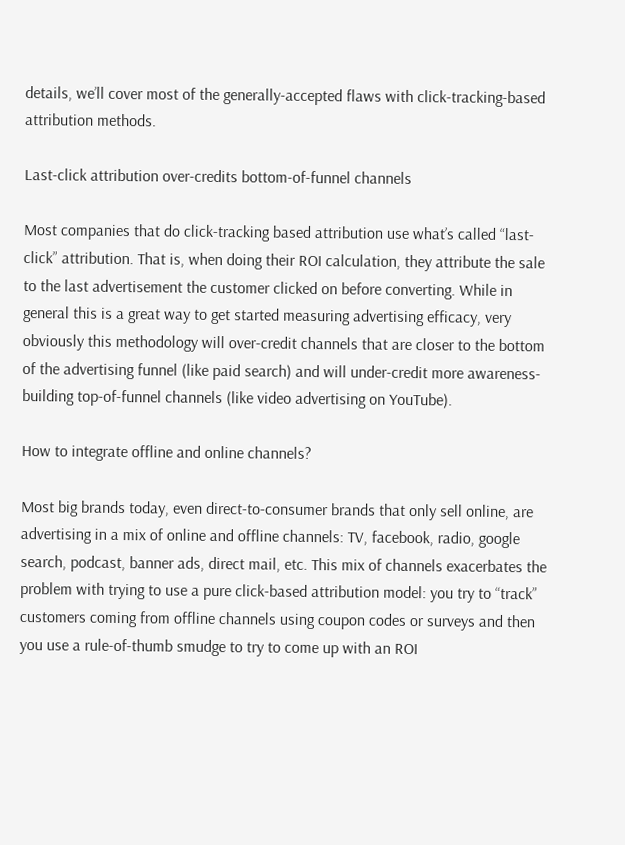details, we’ll cover most of the generally-accepted flaws with click-tracking-based attribution methods.

Last-click attribution over-credits bottom-of-funnel channels

Most companies that do click-tracking based attribution use what’s called “last-click” attribution. That is, when doing their ROI calculation, they attribute the sale to the last advertisement the customer clicked on before converting. While in general this is a great way to get started measuring advertising efficacy, very obviously this methodology will over-credit channels that are closer to the bottom of the advertising funnel (like paid search) and will under-credit more awareness-building top-of-funnel channels (like video advertising on YouTube).

How to integrate offline and online channels?

Most big brands today, even direct-to-consumer brands that only sell online, are advertising in a mix of online and offline channels: TV, facebook, radio, google search, podcast, banner ads, direct mail, etc. This mix of channels exacerbates the problem with trying to use a pure click-based attribution model: you try to “track” customers coming from offline channels using coupon codes or surveys and then you use a rule-of-thumb smudge to try to come up with an ROI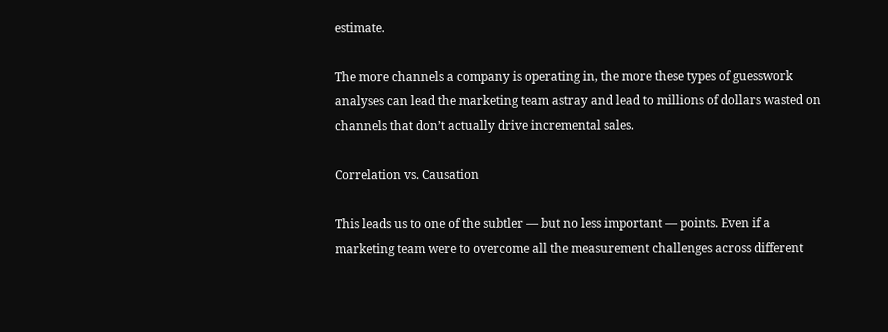estimate.

The more channels a company is operating in, the more these types of guesswork analyses can lead the marketing team astray and lead to millions of dollars wasted on channels that don’t actually drive incremental sales.

Correlation vs. Causation

This leads us to one of the subtler — but no less important — points. Even if a marketing team were to overcome all the measurement challenges across different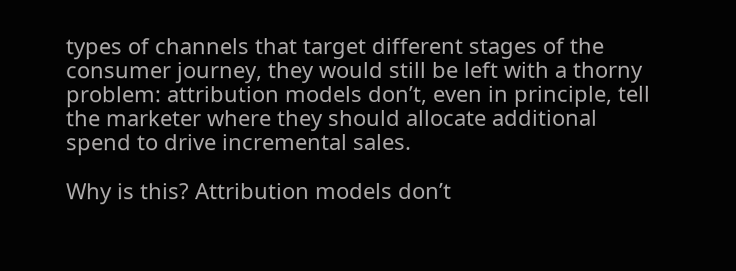types of channels that target different stages of the consumer journey, they would still be left with a thorny problem: attribution models don’t, even in principle, tell the marketer where they should allocate additional spend to drive incremental sales.

Why is this? Attribution models don’t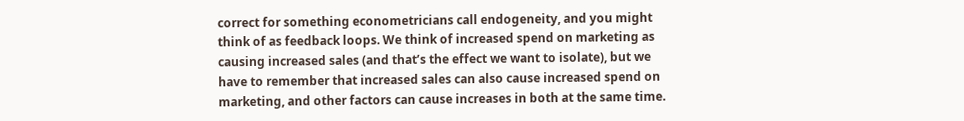correct for something econometricians call endogeneity, and you might think of as feedback loops. We think of increased spend on marketing as causing increased sales (and that’s the effect we want to isolate), but we have to remember that increased sales can also cause increased spend on marketing, and other factors can cause increases in both at the same time.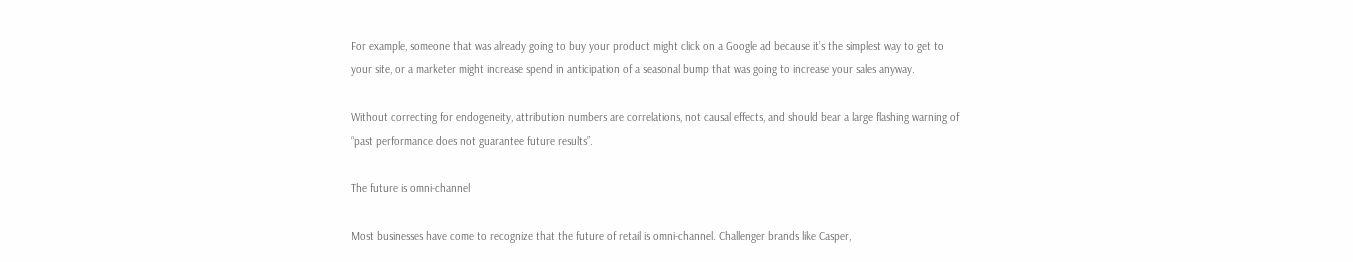For example, someone that was already going to buy your product might click on a Google ad because it’s the simplest way to get to your site, or a marketer might increase spend in anticipation of a seasonal bump that was going to increase your sales anyway.

Without correcting for endogeneity, attribution numbers are correlations, not causal effects, and should bear a large flashing warning of “past performance does not guarantee future results”.

The future is omni-channel

Most businesses have come to recognize that the future of retail is omni-channel. Challenger brands like Casper,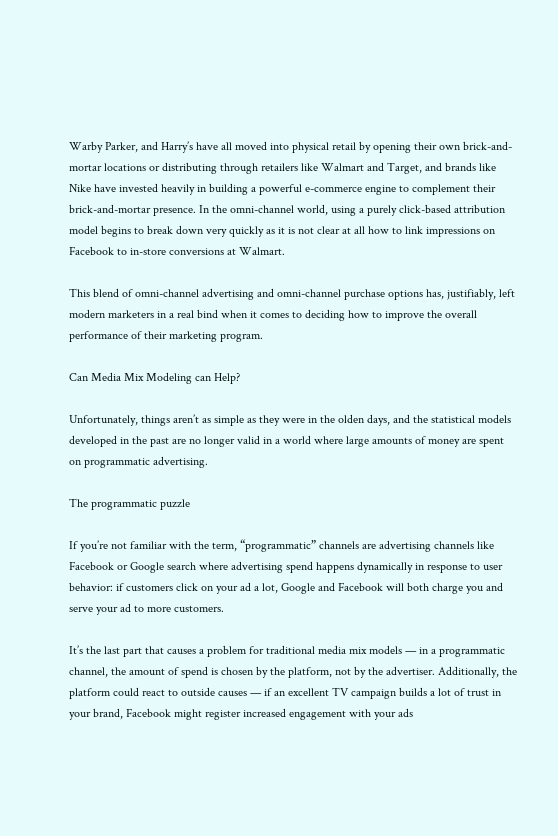Warby Parker, and Harry’s have all moved into physical retail by opening their own brick-and-mortar locations or distributing through retailers like Walmart and Target, and brands like Nike have invested heavily in building a powerful e-commerce engine to complement their brick-and-mortar presence. In the omni-channel world, using a purely click-based attribution model begins to break down very quickly as it is not clear at all how to link impressions on Facebook to in-store conversions at Walmart.

This blend of omni-channel advertising and omni-channel purchase options has, justifiably, left modern marketers in a real bind when it comes to deciding how to improve the overall performance of their marketing program.

Can Media Mix Modeling can Help?

Unfortunately, things aren’t as simple as they were in the olden days, and the statistical models developed in the past are no longer valid in a world where large amounts of money are spent on programmatic advertising.

The programmatic puzzle

If you’re not familiar with the term, “programmatic” channels are advertising channels like Facebook or Google search where advertising spend happens dynamically in response to user behavior: if customers click on your ad a lot, Google and Facebook will both charge you and serve your ad to more customers.

It’s the last part that causes a problem for traditional media mix models — in a programmatic channel, the amount of spend is chosen by the platform, not by the advertiser. Additionally, the platform could react to outside causes — if an excellent TV campaign builds a lot of trust in your brand, Facebook might register increased engagement with your ads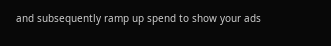and subsequently ramp up spend to show your ads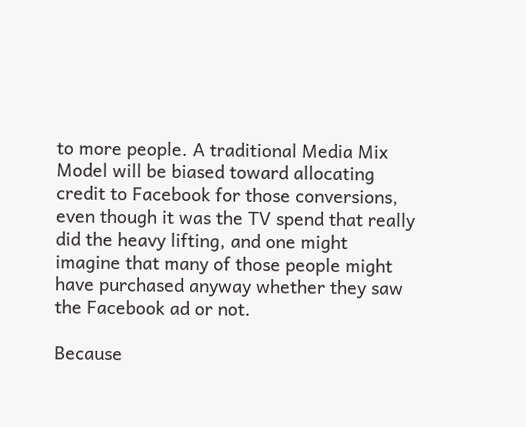to more people. A traditional Media Mix Model will be biased toward allocating credit to Facebook for those conversions, even though it was the TV spend that really did the heavy lifting, and one might imagine that many of those people might have purchased anyway whether they saw the Facebook ad or not.

Because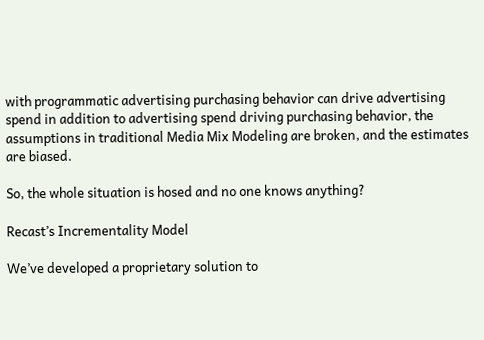with programmatic advertising purchasing behavior can drive advertising spend in addition to advertising spend driving purchasing behavior, the assumptions in traditional Media Mix Modeling are broken, and the estimates are biased.

So, the whole situation is hosed and no one knows anything?

Recast’s Incrementality Model

We’ve developed a proprietary solution to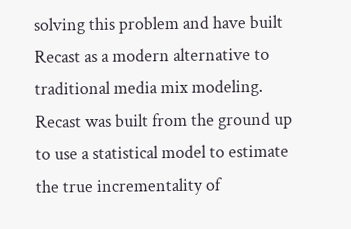solving this problem and have built Recast as a modern alternative to traditional media mix modeling. Recast was built from the ground up to use a statistical model to estimate the true incrementality of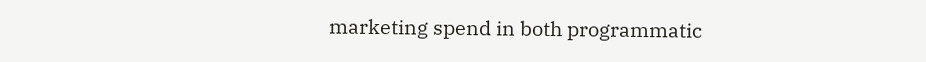marketing spend in both programmatic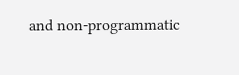and non-programmatic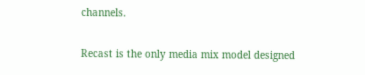channels.

Recast is the only media mix model designed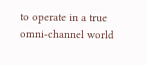to operate in a true omni-channel world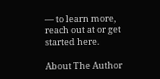— to learn more, reach out at or get started here.

About The Author